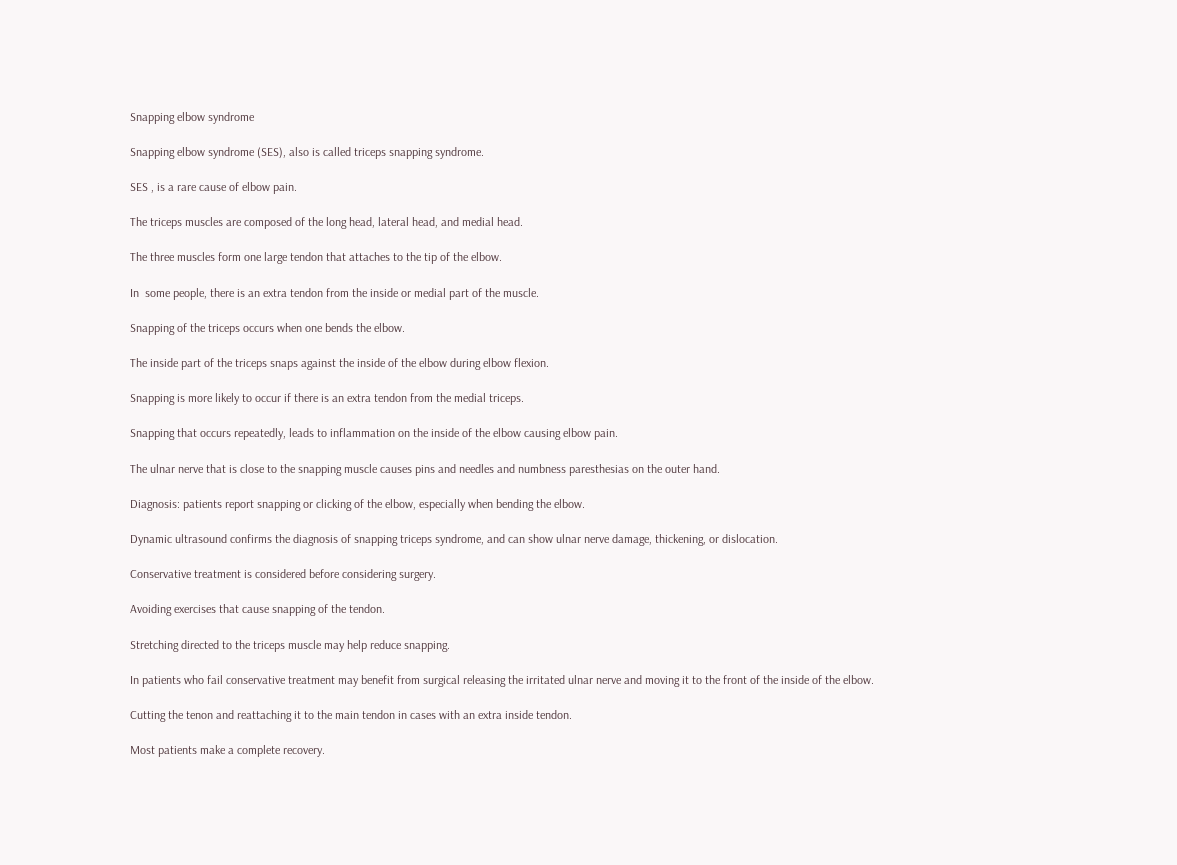Snapping elbow syndrome

Snapping elbow syndrome (SES), also is called triceps snapping syndrome.

SES , is a rare cause of elbow pain.

The triceps muscles are composed of the long head, lateral head, and medial head.

The three muscles form one large tendon that attaches to the tip of the elbow.

In  some people, there is an extra tendon from the inside or medial part of the muscle.

Snapping of the triceps occurs when one bends the elbow.

The inside part of the triceps snaps against the inside of the elbow during elbow flexion.

Snapping is more likely to occur if there is an extra tendon from the medial triceps.

Snapping that occurs repeatedly, leads to inflammation on the inside of the elbow causing elbow pain.

The ulnar nerve that is close to the snapping muscle causes pins and needles and numbness paresthesias on the outer hand.

Diagnosis: patients report snapping or clicking of the elbow, especially when bending the elbow.

Dynamic ultrasound confirms the diagnosis of snapping triceps syndrome, and can show ulnar nerve damage, thickening, or dislocation.

Conservative treatment is considered before considering surgery.

Avoiding exercises that cause snapping of the tendon.

Stretching directed to the triceps muscle may help reduce snapping.

In patients who fail conservative treatment may benefit from surgical releasing the irritated ulnar nerve and moving it to the front of the inside of the elbow.

Cutting the tenon and reattaching it to the main tendon in cases with an extra inside tendon.

Most patients make a complete recovery.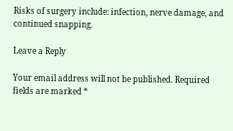Risks of surgery include: infection, nerve damage, and continued snapping.

Leave a Reply

Your email address will not be published. Required fields are marked *